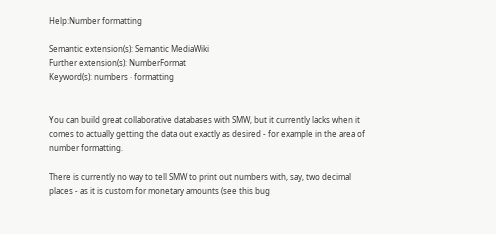Help:Number formatting

Semantic extension(s): Semantic MediaWiki
Further extension(s): NumberFormat
Keyword(s): numbers · formatting


You can build great collaborative databases with SMW, but it currently lacks when it comes to actually getting the data out exactly as desired - for example in the area of number formatting.

There is currently no way to tell SMW to print out numbers with, say, two decimal places - as it is custom for monetary amounts (see this bug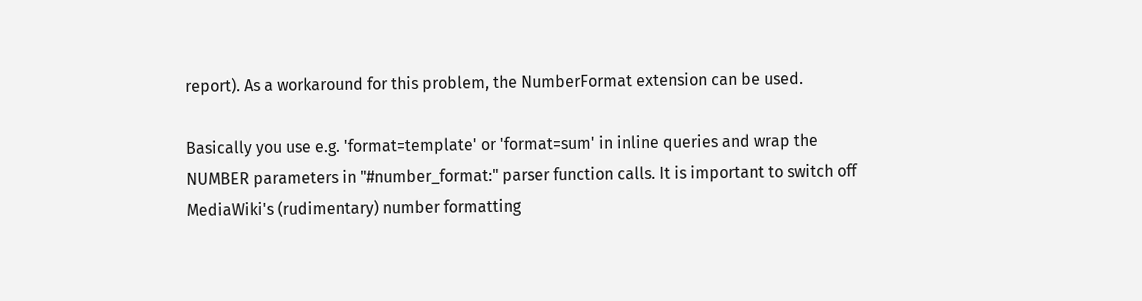report). As a workaround for this problem, the NumberFormat extension can be used.

Basically you use e.g. 'format=template' or 'format=sum' in inline queries and wrap the NUMBER parameters in "#number_format:" parser function calls. It is important to switch off MediaWiki's (rudimentary) number formatting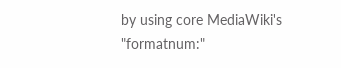by using core MediaWiki's "formatnum:"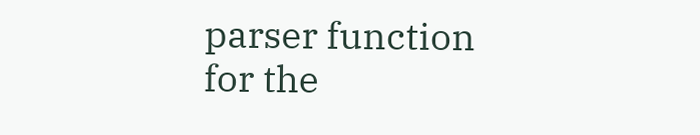parser function for the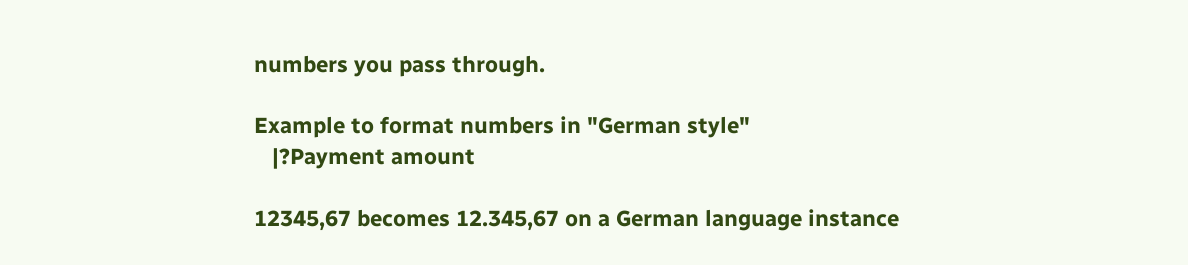numbers you pass through.

Example to format numbers in "German style"
   |?Payment amount

12345,67 becomes 12.345,67 on a German language instance